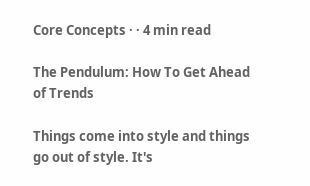Core Concepts · · 4 min read

The Pendulum: How To Get Ahead of Trends

Things come into style and things go out of style. It's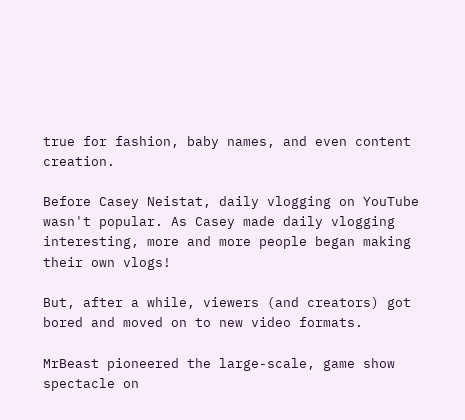true for fashion, baby names, and even content creation.

Before Casey Neistat, daily vlogging on YouTube wasn't popular. As Casey made daily vlogging interesting, more and more people began making their own vlogs!

But, after a while, viewers (and creators) got bored and moved on to new video formats.

MrBeast pioneered the large-scale, game show spectacle on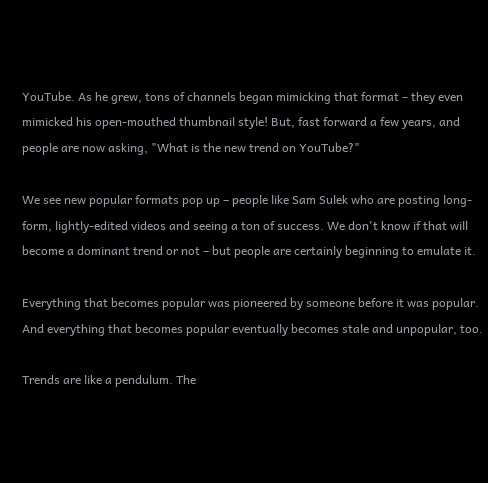YouTube. As he grew, tons of channels began mimicking that format – they even mimicked his open-mouthed thumbnail style! But, fast forward a few years, and people are now asking, "What is the new trend on YouTube?"

We see new popular formats pop up – people like Sam Sulek who are posting long-form, lightly-edited videos and seeing a ton of success. We don't know if that will become a dominant trend or not – but people are certainly beginning to emulate it.

Everything that becomes popular was pioneered by someone before it was popular. And everything that becomes popular eventually becomes stale and unpopular, too.

Trends are like a pendulum. The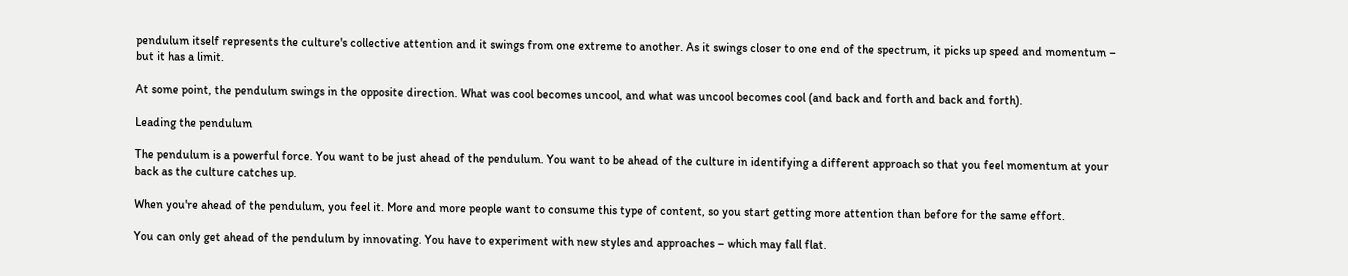pendulum itself represents the culture's collective attention and it swings from one extreme to another. As it swings closer to one end of the spectrum, it picks up speed and momentum – but it has a limit.

At some point, the pendulum swings in the opposite direction. What was cool becomes uncool, and what was uncool becomes cool (and back and forth and back and forth).

Leading the pendulum

The pendulum is a powerful force. You want to be just ahead of the pendulum. You want to be ahead of the culture in identifying a different approach so that you feel momentum at your back as the culture catches up.

When you're ahead of the pendulum, you feel it. More and more people want to consume this type of content, so you start getting more attention than before for the same effort.

You can only get ahead of the pendulum by innovating. You have to experiment with new styles and approaches – which may fall flat.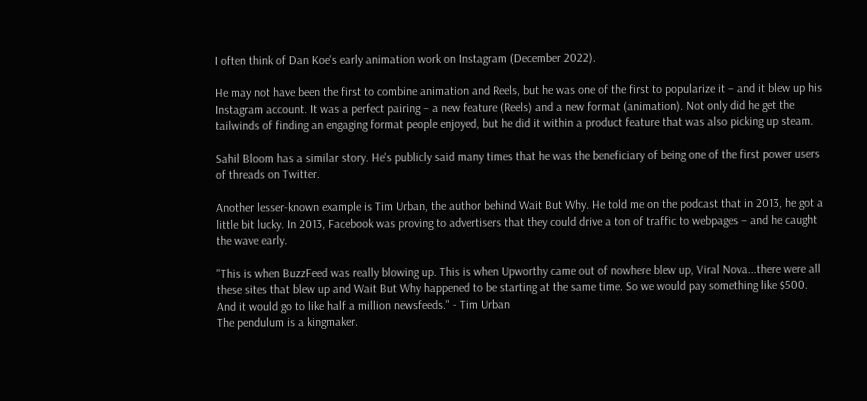I often think of Dan Koe's early animation work on Instagram (December 2022).

He may not have been the first to combine animation and Reels, but he was one of the first to popularize it – and it blew up his Instagram account. It was a perfect pairing – a new feature (Reels) and a new format (animation). Not only did he get the tailwinds of finding an engaging format people enjoyed, but he did it within a product feature that was also picking up steam.

Sahil Bloom has a similar story. He's publicly said many times that he was the beneficiary of being one of the first power users of threads on Twitter.

Another lesser-known example is Tim Urban, the author behind Wait But Why. He told me on the podcast that in 2013, he got a little bit lucky. In 2013, Facebook was proving to advertisers that they could drive a ton of traffic to webpages – and he caught the wave early.

"This is when BuzzFeed was really blowing up. This is when Upworthy came out of nowhere blew up, Viral Nova...there were all these sites that blew up and Wait But Why happened to be starting at the same time. So we would pay something like $500. And it would go to like half a million newsfeeds." - Tim Urban
The pendulum is a kingmaker.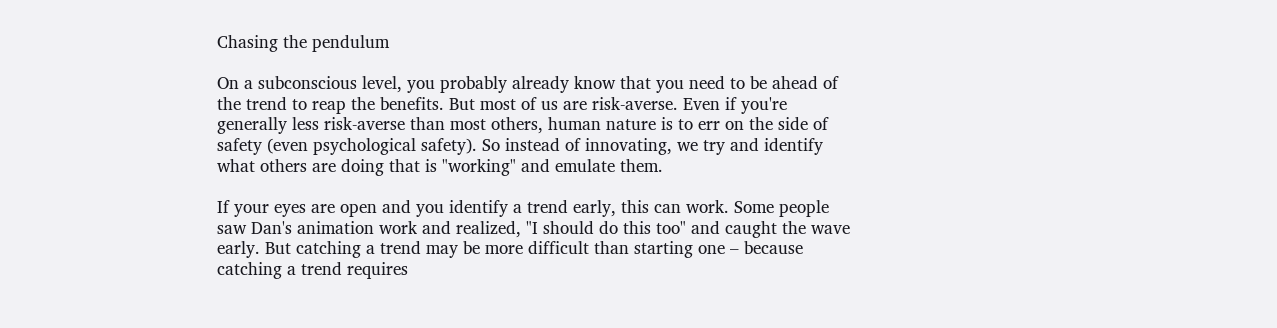Chasing the pendulum

On a subconscious level, you probably already know that you need to be ahead of the trend to reap the benefits. But most of us are risk-averse. Even if you're generally less risk-averse than most others, human nature is to err on the side of safety (even psychological safety). So instead of innovating, we try and identify what others are doing that is "working" and emulate them.

If your eyes are open and you identify a trend early, this can work. Some people saw Dan's animation work and realized, "I should do this too" and caught the wave early. But catching a trend may be more difficult than starting one – because catching a trend requires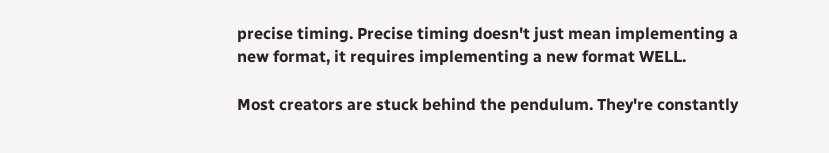precise timing. Precise timing doesn't just mean implementing a new format, it requires implementing a new format WELL.

Most creators are stuck behind the pendulum. They're constantly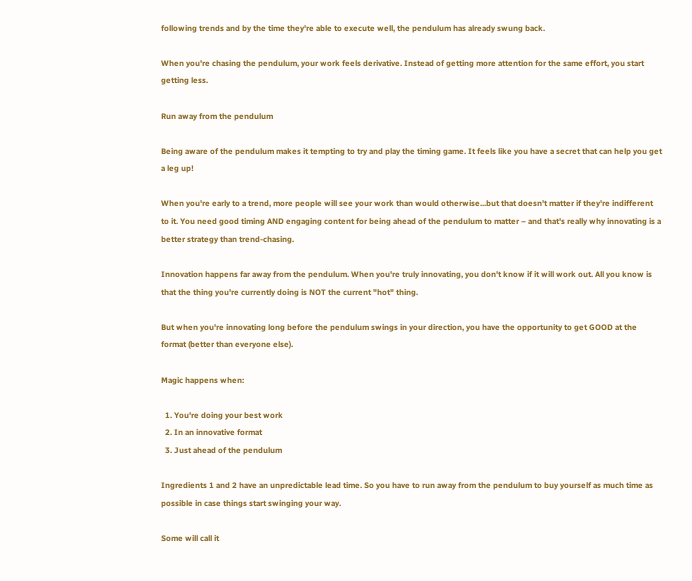following trends and by the time they're able to execute well, the pendulum has already swung back.

When you're chasing the pendulum, your work feels derivative. Instead of getting more attention for the same effort, you start getting less.

Run away from the pendulum

Being aware of the pendulum makes it tempting to try and play the timing game. It feels like you have a secret that can help you get a leg up!

When you're early to a trend, more people will see your work than would otherwise...but that doesn't matter if they're indifferent to it. You need good timing AND engaging content for being ahead of the pendulum to matter – and that's really why innovating is a better strategy than trend-chasing.

Innovation happens far away from the pendulum. When you're truly innovating, you don't know if it will work out. All you know is that the thing you're currently doing is NOT the current "hot" thing.

But when you're innovating long before the pendulum swings in your direction, you have the opportunity to get GOOD at the format (better than everyone else).

Magic happens when:

  1. You're doing your best work
  2. In an innovative format
  3. Just ahead of the pendulum

Ingredients 1 and 2 have an unpredictable lead time. So you have to run away from the pendulum to buy yourself as much time as possible in case things start swinging your way.

Some will call it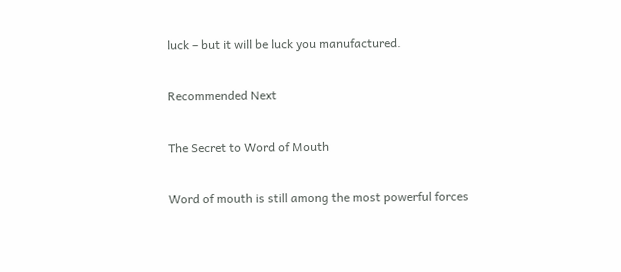luck – but it will be luck you manufactured.

Recommended Next

The Secret to Word of Mouth

Word of mouth is still among the most powerful forces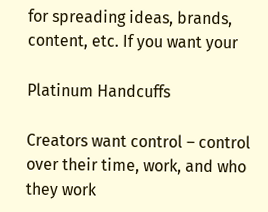for spreading ideas, brands, content, etc. If you want your

Platinum Handcuffs

Creators want control – control over their time, work, and who they work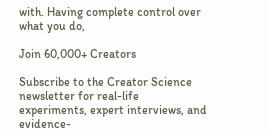with. Having complete control over what you do,

Join 60,000+ Creators

Subscribe to the Creator Science newsletter for real-life experiments, expert interviews, and evidence-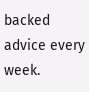backed advice every week.